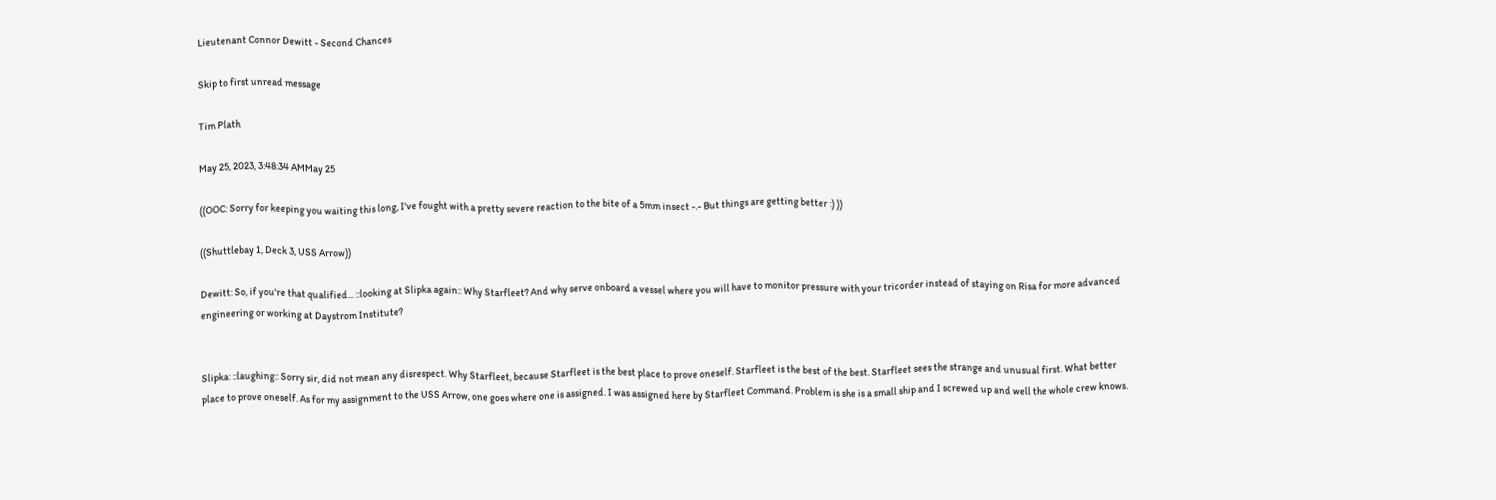Lieutenant Connor Dewitt - Second Chances

Skip to first unread message

Tim Plath

May 25, 2023, 3:48:34 AMMay 25

((OOC: Sorry for keeping you waiting this long, I've fought with a pretty severe reaction to the bite of a 5mm insect -.- But things are getting better :) ))

((Shuttlebay 1, Deck 3, USS Arrow))

Dewitt: So, if you're that qualified... ::looking at Slipka again:: Why Starfleet? And why serve onboard a vessel where you will have to monitor pressure with your tricorder instead of staying on Risa for more advanced engineering or working at Daystrom Institute?


Slipka: ::laughing:: Sorry sir, did not mean any disrespect. Why Starfleet, because Starfleet is the best place to prove oneself. Starfleet is the best of the best. Starfleet sees the strange and unusual first. What better place to prove oneself. As for my assignment to the USS Arrow, one goes where one is assigned. I was assigned here by Starfleet Command. Problem is she is a small ship and I screwed up and well the whole crew knows.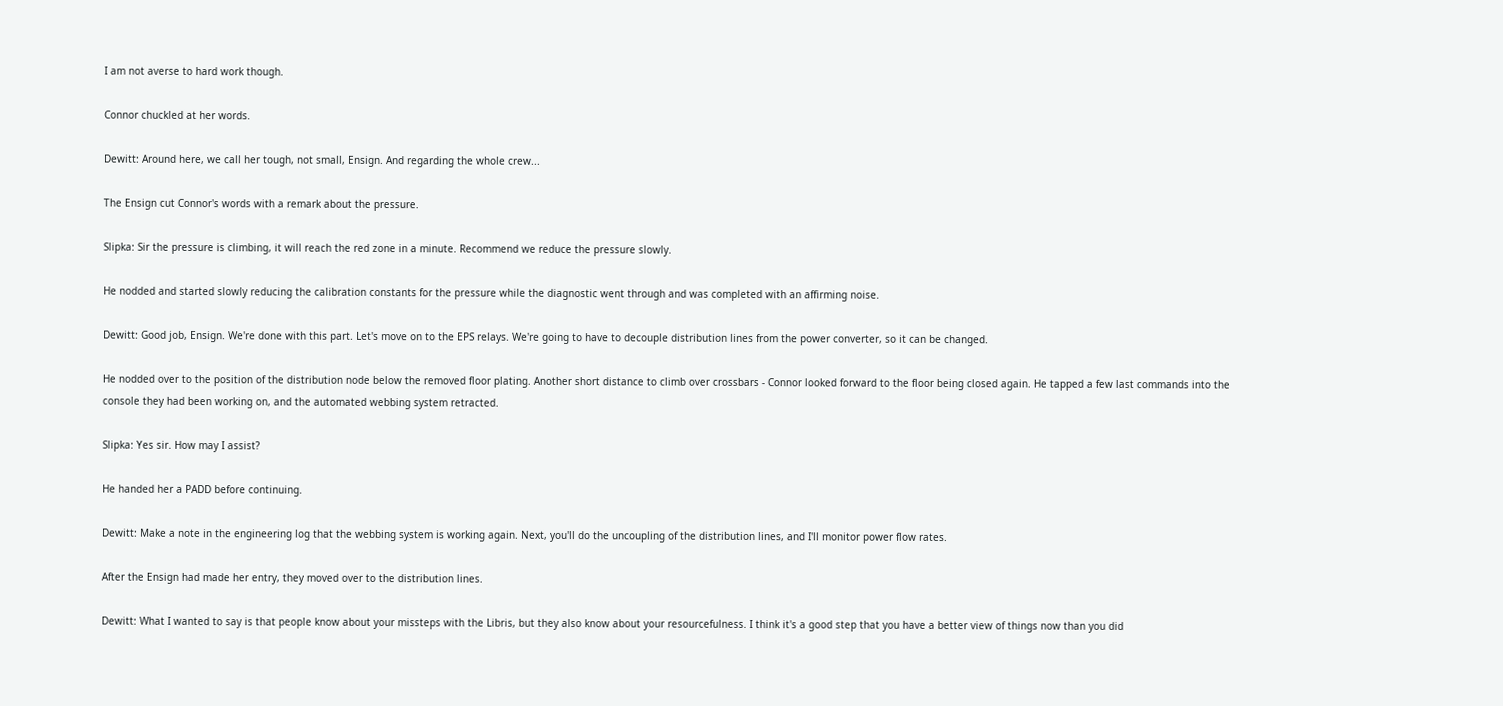I am not averse to hard work though.

Connor chuckled at her words.

Dewitt: Around here, we call her tough, not small, Ensign. And regarding the whole crew...

The Ensign cut Connor's words with a remark about the pressure.

Slipka: Sir the pressure is climbing, it will reach the red zone in a minute. Recommend we reduce the pressure slowly.

He nodded and started slowly reducing the calibration constants for the pressure while the diagnostic went through and was completed with an affirming noise.

Dewitt: Good job, Ensign. We're done with this part. Let's move on to the EPS relays. We're going to have to decouple distribution lines from the power converter, so it can be changed.

He nodded over to the position of the distribution node below the removed floor plating. Another short distance to climb over crossbars - Connor looked forward to the floor being closed again. He tapped a few last commands into the console they had been working on, and the automated webbing system retracted.

Slipka: Yes sir. How may I assist?

He handed her a PADD before continuing.

Dewitt: Make a note in the engineering log that the webbing system is working again. Next, you'll do the uncoupling of the distribution lines, and I'll monitor power flow rates.

After the Ensign had made her entry, they moved over to the distribution lines.

Dewitt: What I wanted to say is that people know about your missteps with the Libris, but they also know about your resourcefulness. I think it's a good step that you have a better view of things now than you did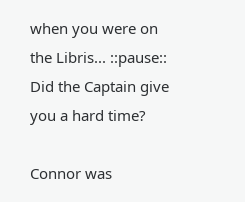when you were on the Libris... ::pause:: Did the Captain give you a hard time?

Connor was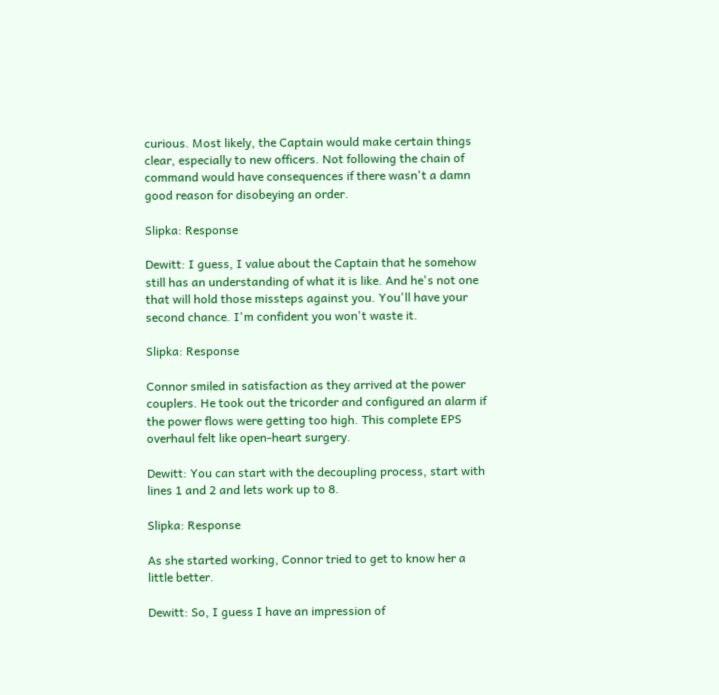curious. Most likely, the Captain would make certain things clear, especially to new officers. Not following the chain of command would have consequences if there wasn't a damn good reason for disobeying an order.

Slipka: Response

Dewitt: I guess, I value about the Captain that he somehow still has an understanding of what it is like. And he's not one that will hold those missteps against you. You'll have your second chance. I'm confident you won't waste it.

Slipka: Response

Connor smiled in satisfaction as they arrived at the power couplers. He took out the tricorder and configured an alarm if the power flows were getting too high. This complete EPS overhaul felt like open-heart surgery.

Dewitt: You can start with the decoupling process, start with lines 1 and 2 and lets work up to 8.

Slipka: Response

As she started working, Connor tried to get to know her a little better.

Dewitt: So, I guess I have an impression of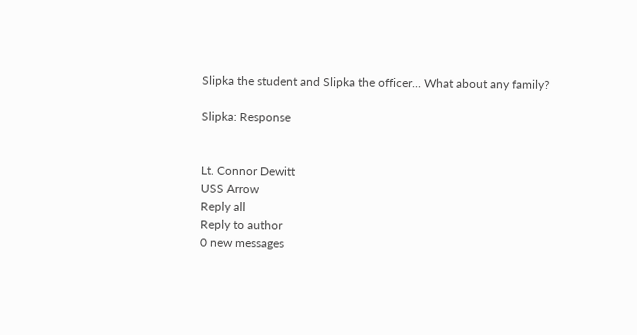Slipka the student and Slipka the officer... What about any family?

Slipka: Response


Lt. Connor Dewitt
USS Arrow
Reply all
Reply to author
0 new messages